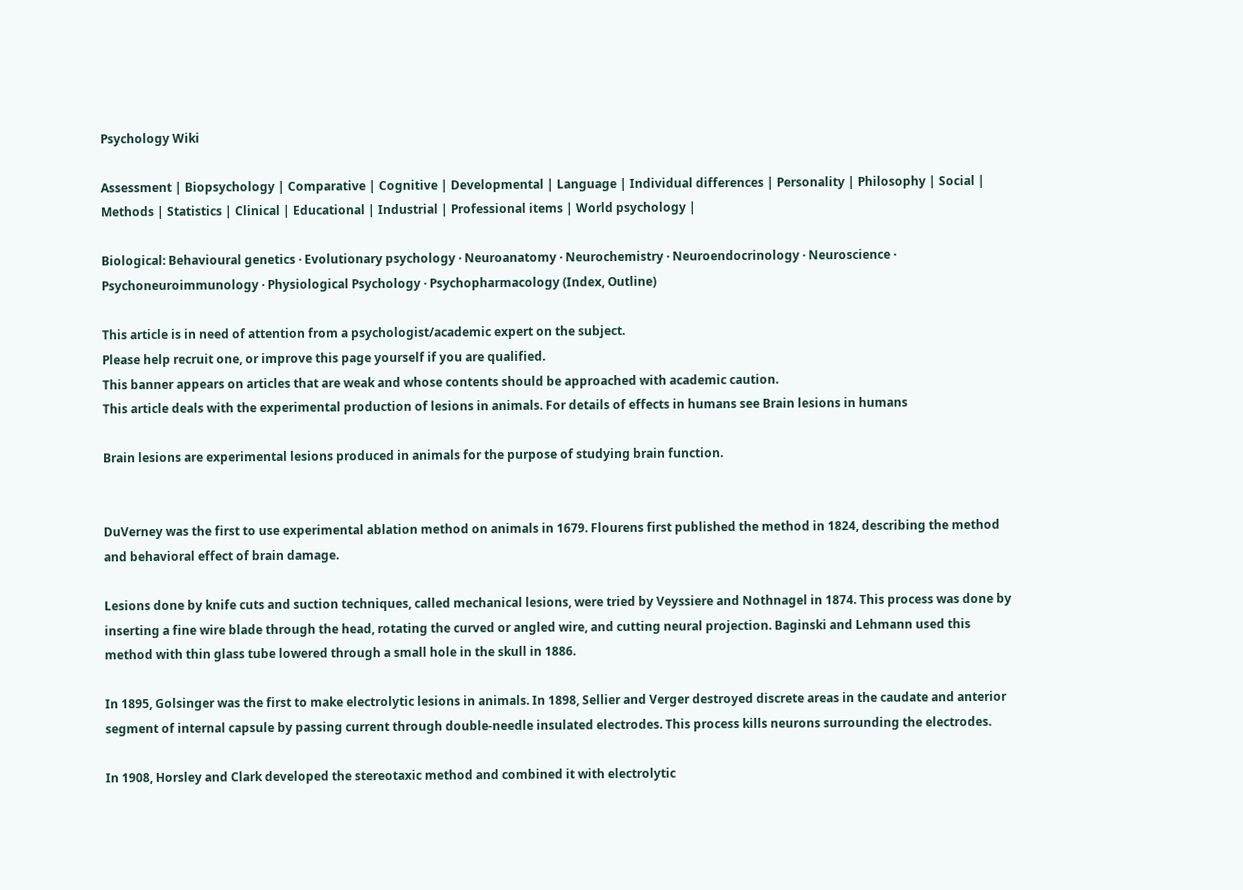Psychology Wiki

Assessment | Biopsychology | Comparative | Cognitive | Developmental | Language | Individual differences | Personality | Philosophy | Social |
Methods | Statistics | Clinical | Educational | Industrial | Professional items | World psychology |

Biological: Behavioural genetics · Evolutionary psychology · Neuroanatomy · Neurochemistry · Neuroendocrinology · Neuroscience · Psychoneuroimmunology · Physiological Psychology · Psychopharmacology (Index, Outline)

This article is in need of attention from a psychologist/academic expert on the subject.
Please help recruit one, or improve this page yourself if you are qualified.
This banner appears on articles that are weak and whose contents should be approached with academic caution.
This article deals with the experimental production of lesions in animals. For details of effects in humans see Brain lesions in humans

Brain lesions are experimental lesions produced in animals for the purpose of studying brain function.


DuVerney was the first to use experimental ablation method on animals in 1679. Flourens first published the method in 1824, describing the method and behavioral effect of brain damage.

Lesions done by knife cuts and suction techniques, called mechanical lesions, were tried by Veyssiere and Nothnagel in 1874. This process was done by inserting a fine wire blade through the head, rotating the curved or angled wire, and cutting neural projection. Baginski and Lehmann used this method with thin glass tube lowered through a small hole in the skull in 1886.

In 1895, Golsinger was the first to make electrolytic lesions in animals. In 1898, Sellier and Verger destroyed discrete areas in the caudate and anterior segment of internal capsule by passing current through double-needle insulated electrodes. This process kills neurons surrounding the electrodes.

In 1908, Horsley and Clark developed the stereotaxic method and combined it with electrolytic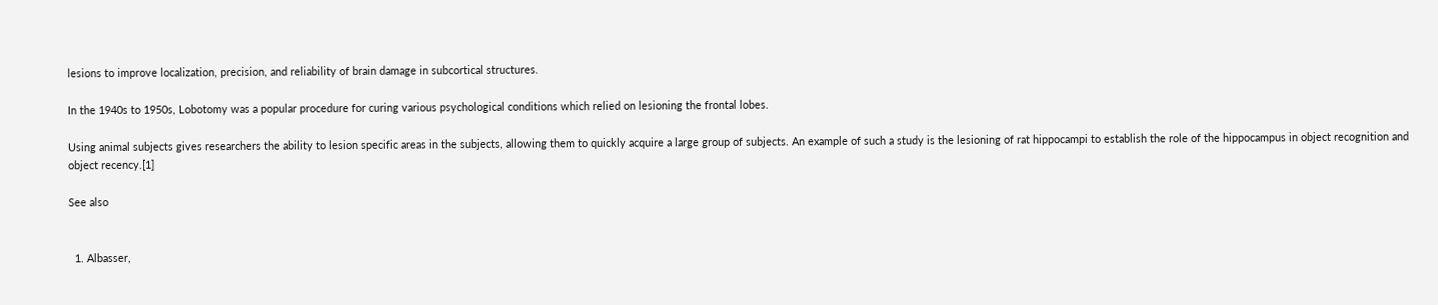lesions to improve localization, precision, and reliability of brain damage in subcortical structures.

In the 1940s to 1950s, Lobotomy was a popular procedure for curing various psychological conditions which relied on lesioning the frontal lobes.

Using animal subjects gives researchers the ability to lesion specific areas in the subjects, allowing them to quickly acquire a large group of subjects. An example of such a study is the lesioning of rat hippocampi to establish the role of the hippocampus in object recognition and object recency.[1]

See also


  1. Albasser,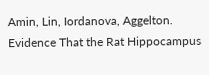Amin, Lin, Iordanova, Aggelton. Evidence That the Rat Hippocampus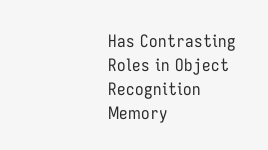Has Contrasting Roles in Object Recognition Memory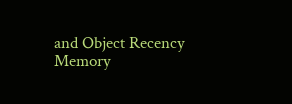and Object Recency Memory